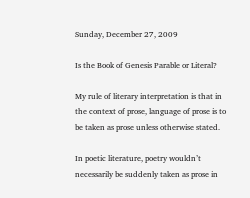Sunday, December 27, 2009

Is the Book of Genesis Parable or Literal?

My rule of literary interpretation is that in the context of prose, language of prose is to be taken as prose unless otherwise stated.

In poetic literature, poetry wouldn’t necessarily be suddenly taken as prose in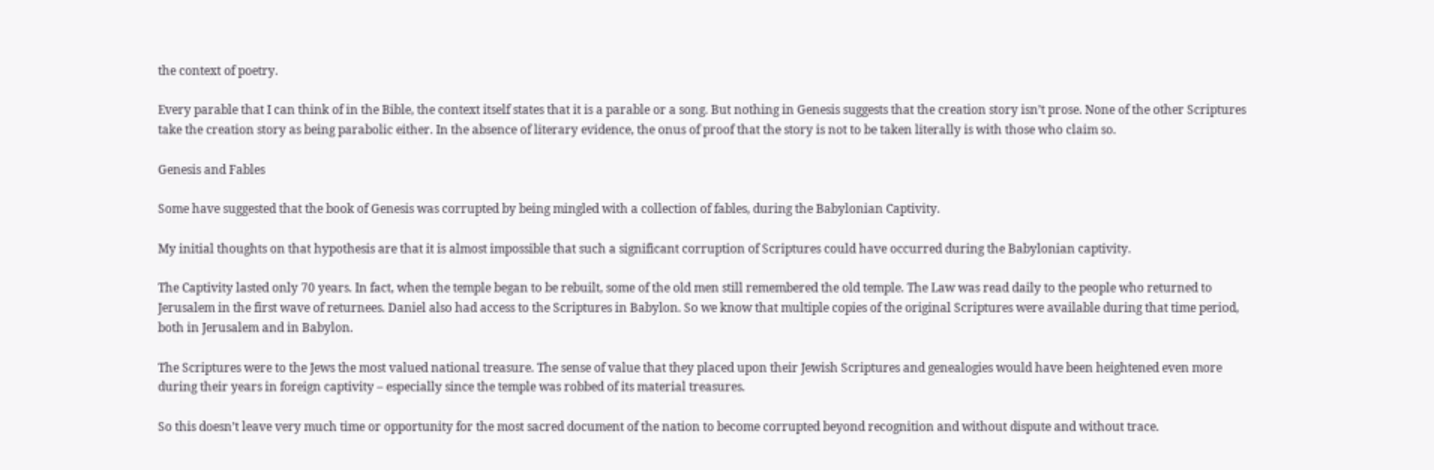the context of poetry.

Every parable that I can think of in the Bible, the context itself states that it is a parable or a song. But nothing in Genesis suggests that the creation story isn’t prose. None of the other Scriptures take the creation story as being parabolic either. In the absence of literary evidence, the onus of proof that the story is not to be taken literally is with those who claim so.

Genesis and Fables

Some have suggested that the book of Genesis was corrupted by being mingled with a collection of fables, during the Babylonian Captivity.

My initial thoughts on that hypothesis are that it is almost impossible that such a significant corruption of Scriptures could have occurred during the Babylonian captivity.

The Captivity lasted only 70 years. In fact, when the temple began to be rebuilt, some of the old men still remembered the old temple. The Law was read daily to the people who returned to Jerusalem in the first wave of returnees. Daniel also had access to the Scriptures in Babylon. So we know that multiple copies of the original Scriptures were available during that time period, both in Jerusalem and in Babylon.

The Scriptures were to the Jews the most valued national treasure. The sense of value that they placed upon their Jewish Scriptures and genealogies would have been heightened even more during their years in foreign captivity – especially since the temple was robbed of its material treasures.

So this doesn’t leave very much time or opportunity for the most sacred document of the nation to become corrupted beyond recognition and without dispute and without trace.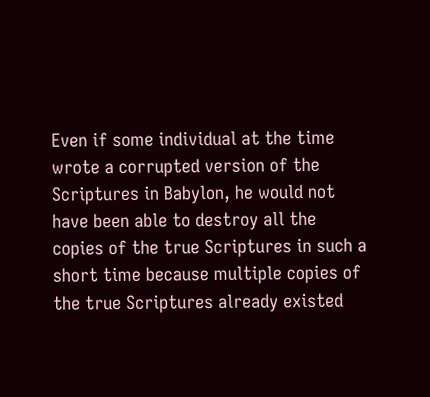Even if some individual at the time wrote a corrupted version of the Scriptures in Babylon, he would not have been able to destroy all the copies of the true Scriptures in such a short time because multiple copies of the true Scriptures already existed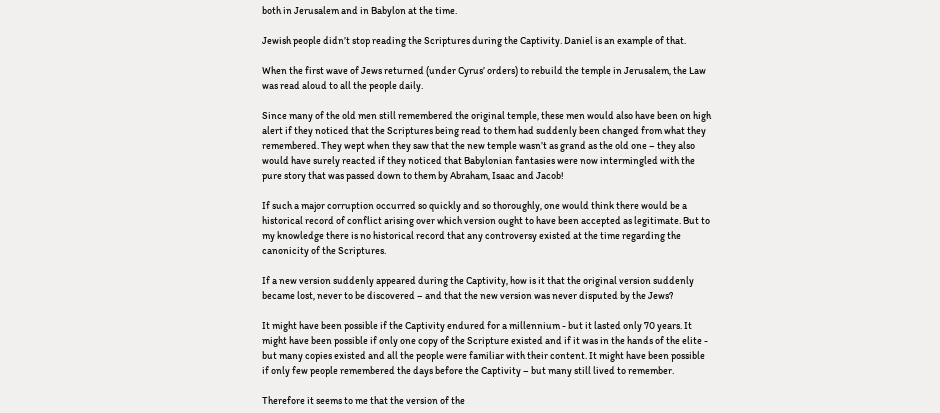both in Jerusalem and in Babylon at the time.

Jewish people didn’t stop reading the Scriptures during the Captivity. Daniel is an example of that.

When the first wave of Jews returned (under Cyrus’ orders) to rebuild the temple in Jerusalem, the Law was read aloud to all the people daily.

Since many of the old men still remembered the original temple, these men would also have been on high alert if they noticed that the Scriptures being read to them had suddenly been changed from what they remembered. They wept when they saw that the new temple wasn’t as grand as the old one – they also would have surely reacted if they noticed that Babylonian fantasies were now intermingled with the pure story that was passed down to them by Abraham, Isaac and Jacob!

If such a major corruption occurred so quickly and so thoroughly, one would think there would be a historical record of conflict arising over which version ought to have been accepted as legitimate. But to my knowledge there is no historical record that any controversy existed at the time regarding the canonicity of the Scriptures.

If a new version suddenly appeared during the Captivity, how is it that the original version suddenly became lost, never to be discovered – and that the new version was never disputed by the Jews?

It might have been possible if the Captivity endured for a millennium - but it lasted only 70 years. It might have been possible if only one copy of the Scripture existed and if it was in the hands of the elite - but many copies existed and all the people were familiar with their content. It might have been possible if only few people remembered the days before the Captivity – but many still lived to remember.

Therefore it seems to me that the version of the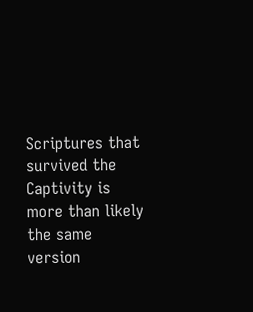Scriptures that survived the Captivity is more than likely the same version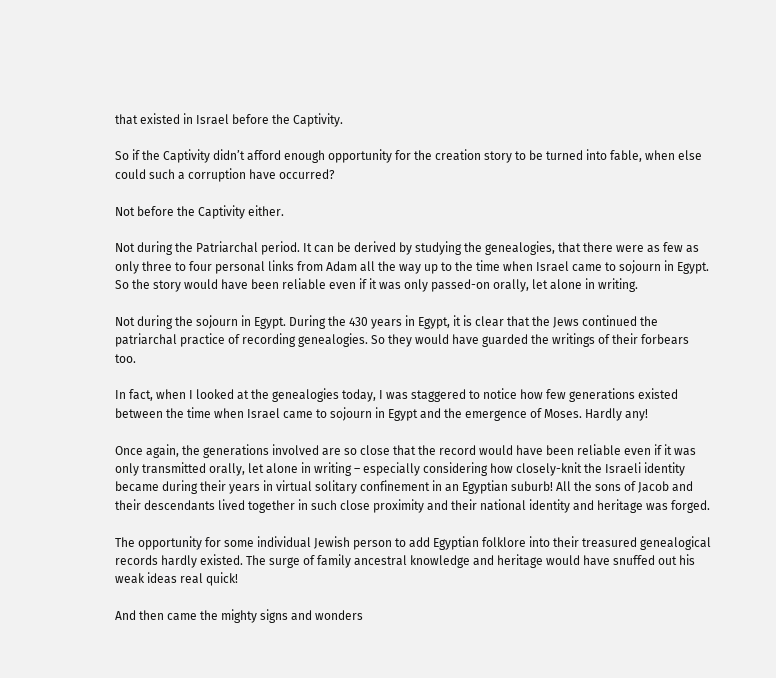that existed in Israel before the Captivity.

So if the Captivity didn’t afford enough opportunity for the creation story to be turned into fable, when else could such a corruption have occurred?

Not before the Captivity either.

Not during the Patriarchal period. It can be derived by studying the genealogies, that there were as few as only three to four personal links from Adam all the way up to the time when Israel came to sojourn in Egypt. So the story would have been reliable even if it was only passed-on orally, let alone in writing.

Not during the sojourn in Egypt. During the 430 years in Egypt, it is clear that the Jews continued the patriarchal practice of recording genealogies. So they would have guarded the writings of their forbears too.

In fact, when I looked at the genealogies today, I was staggered to notice how few generations existed between the time when Israel came to sojourn in Egypt and the emergence of Moses. Hardly any!

Once again, the generations involved are so close that the record would have been reliable even if it was only transmitted orally, let alone in writing – especially considering how closely-knit the Israeli identity became during their years in virtual solitary confinement in an Egyptian suburb! All the sons of Jacob and their descendants lived together in such close proximity and their national identity and heritage was forged.

The opportunity for some individual Jewish person to add Egyptian folklore into their treasured genealogical records hardly existed. The surge of family ancestral knowledge and heritage would have snuffed out his weak ideas real quick!

And then came the mighty signs and wonders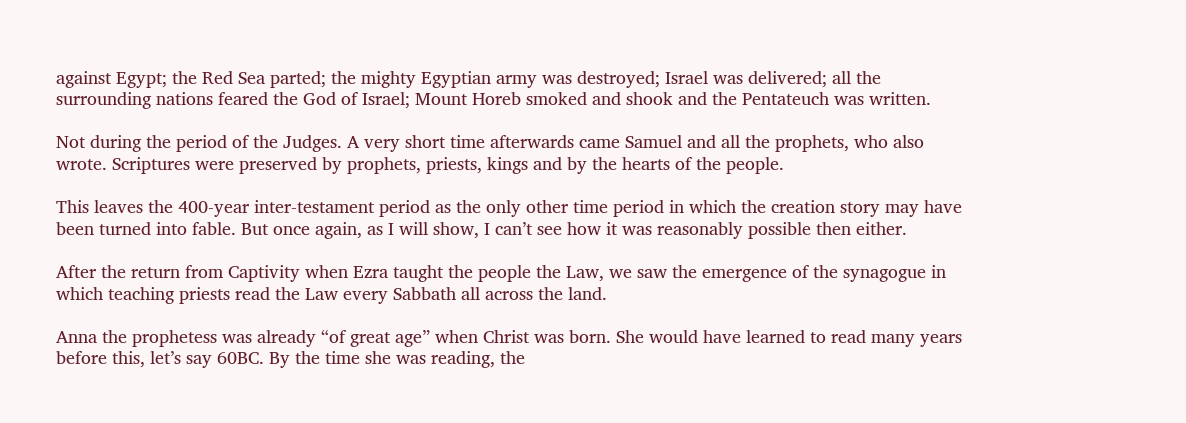against Egypt; the Red Sea parted; the mighty Egyptian army was destroyed; Israel was delivered; all the surrounding nations feared the God of Israel; Mount Horeb smoked and shook and the Pentateuch was written.

Not during the period of the Judges. A very short time afterwards came Samuel and all the prophets, who also wrote. Scriptures were preserved by prophets, priests, kings and by the hearts of the people.

This leaves the 400-year inter-testament period as the only other time period in which the creation story may have been turned into fable. But once again, as I will show, I can’t see how it was reasonably possible then either.

After the return from Captivity when Ezra taught the people the Law, we saw the emergence of the synagogue in which teaching priests read the Law every Sabbath all across the land.

Anna the prophetess was already “of great age” when Christ was born. She would have learned to read many years before this, let’s say 60BC. By the time she was reading, the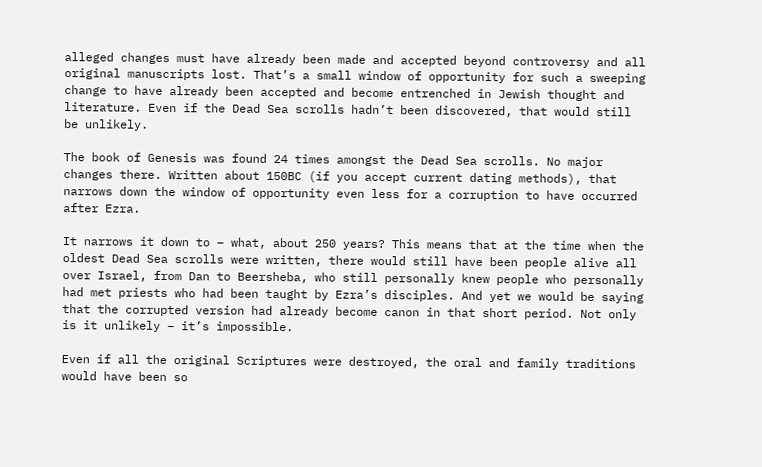alleged changes must have already been made and accepted beyond controversy and all original manuscripts lost. That’s a small window of opportunity for such a sweeping change to have already been accepted and become entrenched in Jewish thought and literature. Even if the Dead Sea scrolls hadn’t been discovered, that would still be unlikely.

The book of Genesis was found 24 times amongst the Dead Sea scrolls. No major changes there. Written about 150BC (if you accept current dating methods), that narrows down the window of opportunity even less for a corruption to have occurred after Ezra.

It narrows it down to – what, about 250 years? This means that at the time when the oldest Dead Sea scrolls were written, there would still have been people alive all over Israel, from Dan to Beersheba, who still personally knew people who personally had met priests who had been taught by Ezra’s disciples. And yet we would be saying that the corrupted version had already become canon in that short period. Not only is it unlikely – it’s impossible.

Even if all the original Scriptures were destroyed, the oral and family traditions would have been so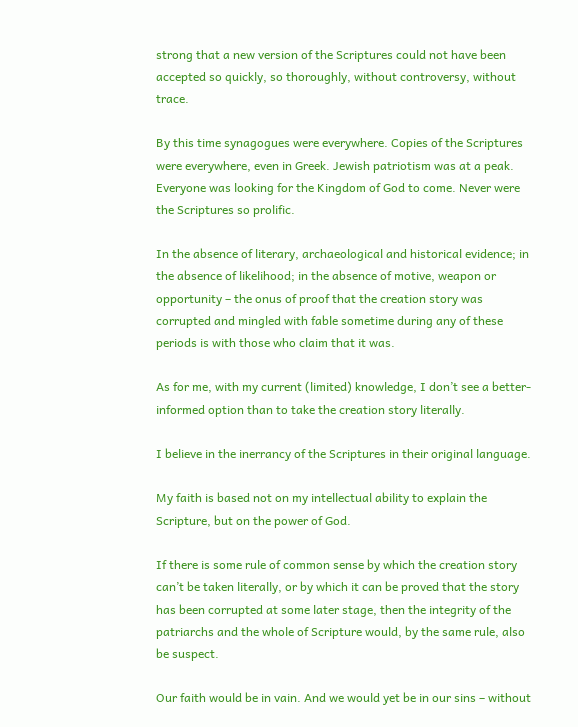strong that a new version of the Scriptures could not have been accepted so quickly, so thoroughly, without controversy, without trace.

By this time synagogues were everywhere. Copies of the Scriptures were everywhere, even in Greek. Jewish patriotism was at a peak. Everyone was looking for the Kingdom of God to come. Never were the Scriptures so prolific.

In the absence of literary, archaeological and historical evidence; in the absence of likelihood; in the absence of motive, weapon or opportunity – the onus of proof that the creation story was corrupted and mingled with fable sometime during any of these periods is with those who claim that it was.

As for me, with my current (limited) knowledge, I don’t see a better-informed option than to take the creation story literally.

I believe in the inerrancy of the Scriptures in their original language.

My faith is based not on my intellectual ability to explain the Scripture, but on the power of God.

If there is some rule of common sense by which the creation story can’t be taken literally, or by which it can be proved that the story has been corrupted at some later stage, then the integrity of the patriarchs and the whole of Scripture would, by the same rule, also be suspect.

Our faith would be in vain. And we would yet be in our sins – without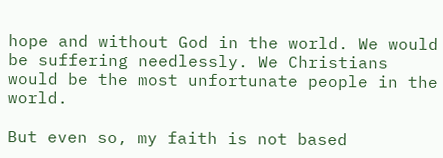hope and without God in the world. We would be suffering needlessly. We Christians would be the most unfortunate people in the world.

But even so, my faith is not based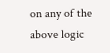on any of the above logic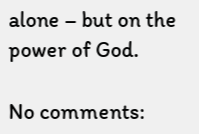alone – but on the power of God.

No comments: